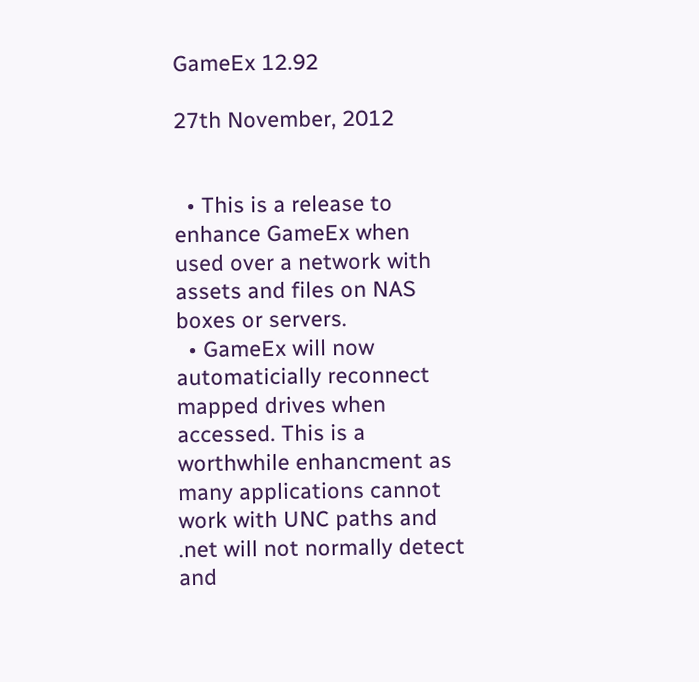GameEx 12.92

27th November, 2012


  • This is a release to enhance GameEx when used over a network with assets and files on NAS boxes or servers.
  • GameEx will now automaticially reconnect mapped drives when accessed. This is a worthwhile enhancment as many applications cannot work with UNC paths and .net will not normally detect and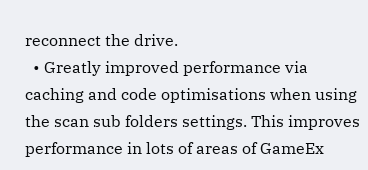reconnect the drive.
  • Greatly improved performance via caching and code optimisations when using the scan sub folders settings. This improves performance in lots of areas of GameEx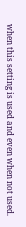when this setting is used and even when not used.